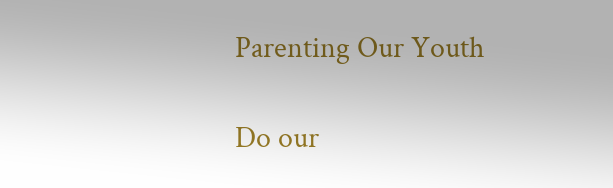Parenting Our Youth

Do our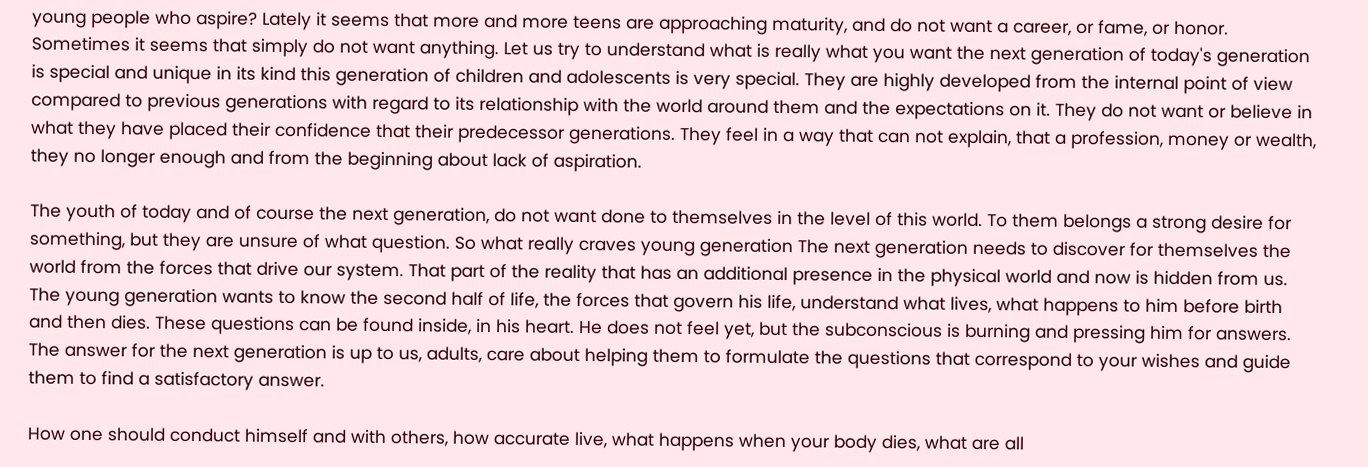young people who aspire? Lately it seems that more and more teens are approaching maturity, and do not want a career, or fame, or honor. Sometimes it seems that simply do not want anything. Let us try to understand what is really what you want the next generation of today's generation is special and unique in its kind this generation of children and adolescents is very special. They are highly developed from the internal point of view compared to previous generations with regard to its relationship with the world around them and the expectations on it. They do not want or believe in what they have placed their confidence that their predecessor generations. They feel in a way that can not explain, that a profession, money or wealth, they no longer enough and from the beginning about lack of aspiration.

The youth of today and of course the next generation, do not want done to themselves in the level of this world. To them belongs a strong desire for something, but they are unsure of what question. So what really craves young generation The next generation needs to discover for themselves the world from the forces that drive our system. That part of the reality that has an additional presence in the physical world and now is hidden from us. The young generation wants to know the second half of life, the forces that govern his life, understand what lives, what happens to him before birth and then dies. These questions can be found inside, in his heart. He does not feel yet, but the subconscious is burning and pressing him for answers. The answer for the next generation is up to us, adults, care about helping them to formulate the questions that correspond to your wishes and guide them to find a satisfactory answer.

How one should conduct himself and with others, how accurate live, what happens when your body dies, what are all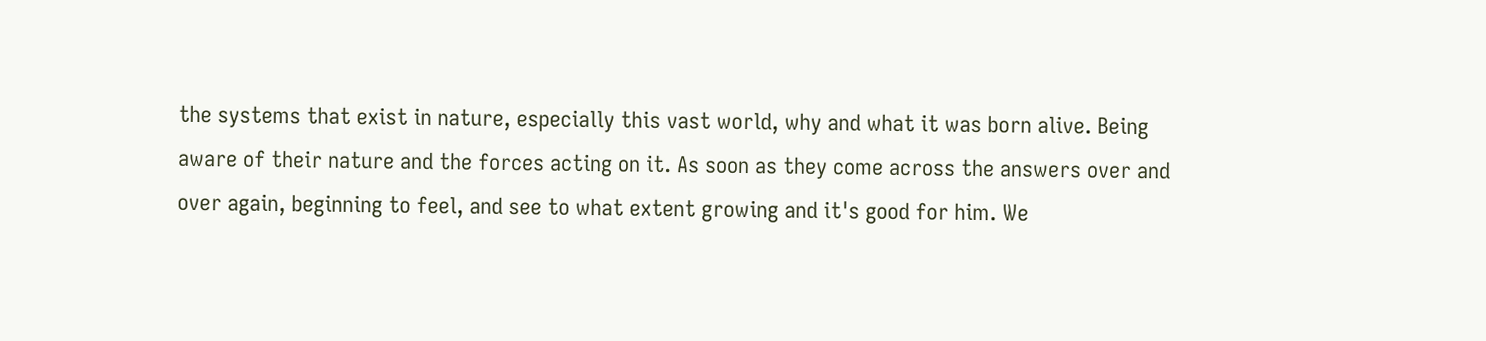the systems that exist in nature, especially this vast world, why and what it was born alive. Being aware of their nature and the forces acting on it. As soon as they come across the answers over and over again, beginning to feel, and see to what extent growing and it's good for him. We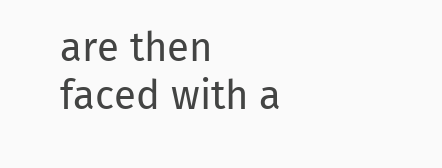are then faced with a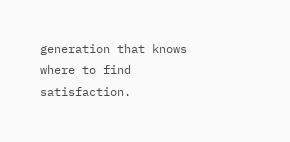generation that knows where to find satisfaction.